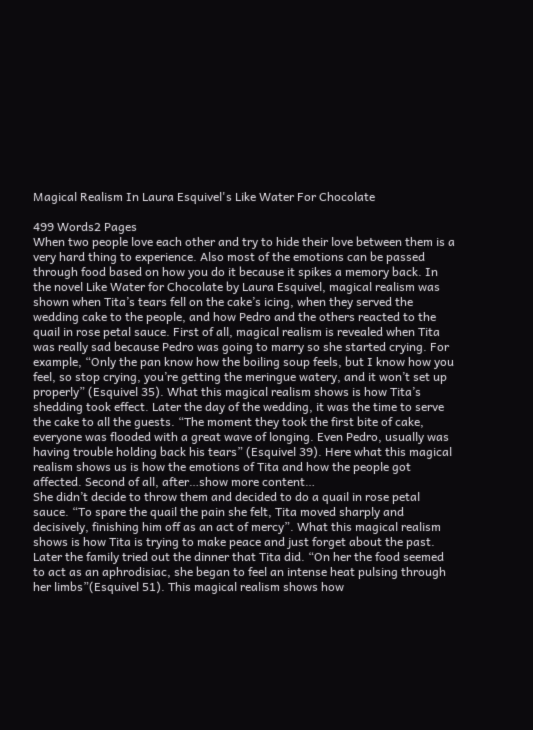Magical Realism In Laura Esquivel's Like Water For Chocolate

499 Words2 Pages
When two people love each other and try to hide their love between them is a very hard thing to experience. Also most of the emotions can be passed through food based on how you do it because it spikes a memory back. In the novel Like Water for Chocolate by Laura Esquivel, magical realism was shown when Tita’s tears fell on the cake’s icing, when they served the wedding cake to the people, and how Pedro and the others reacted to the quail in rose petal sauce. First of all, magical realism is revealed when Tita was really sad because Pedro was going to marry so she started crying. For example, “Only the pan know how the boiling soup feels, but I know how you feel, so stop crying, you’re getting the meringue watery, and it won’t set up properly” (Esquivel 35). What this magical realism shows is how Tita’s shedding took effect. Later the day of the wedding, it was the time to serve the cake to all the guests. “The moment they took the first bite of cake, everyone was flooded with a great wave of longing. Even Pedro, usually was having trouble holding back his tears” (Esquivel 39). Here what this magical realism shows us is how the emotions of Tita and how the people got affected. Second of all, after…show more content…
She didn’t decide to throw them and decided to do a quail in rose petal sauce. “To spare the quail the pain she felt, Tita moved sharply and decisively, finishing him off as an act of mercy”. What this magical realism shows is how Tita is trying to make peace and just forget about the past. Later the family tried out the dinner that Tita did. “On her the food seemed to act as an aphrodisiac, she began to feel an intense heat pulsing through her limbs”(Esquivel 51). This magical realism shows how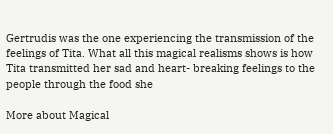Gertrudis was the one experiencing the transmission of the feelings of Tita. What all this magical realisms shows is how Tita transmitted her sad and heart- breaking feelings to the people through the food she

More about Magical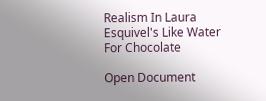Realism In Laura Esquivel's Like Water For Chocolate

Open Document